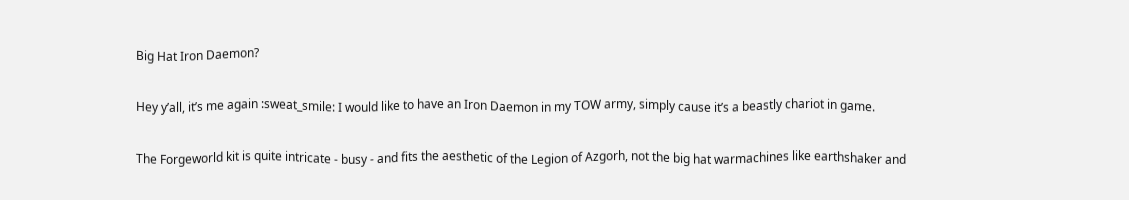Big Hat Iron Daemon?

Hey y’all, it’s me again :sweat_smile: I would like to have an Iron Daemon in my TOW army, simply cause it’s a beastly chariot in game.

The Forgeworld kit is quite intricate - busy - and fits the aesthetic of the Legion of Azgorh, not the big hat warmachines like earthshaker and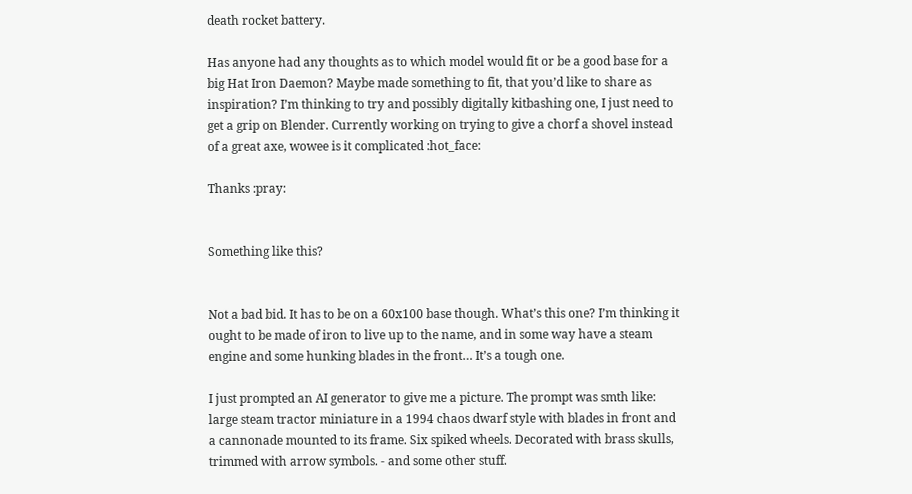death rocket battery.

Has anyone had any thoughts as to which model would fit or be a good base for a big Hat Iron Daemon? Maybe made something to fit, that you’d like to share as inspiration? I’m thinking to try and possibly digitally kitbashing one, I just need to get a grip on Blender. Currently working on trying to give a chorf a shovel instead of a great axe, wowee is it complicated :hot_face:

Thanks :pray:


Something like this?


Not a bad bid. It has to be on a 60x100 base though. What’s this one? I’m thinking it ought to be made of iron to live up to the name, and in some way have a steam engine and some hunking blades in the front… It’s a tough one.

I just prompted an AI generator to give me a picture. The prompt was smth like: large steam tractor miniature in a 1994 chaos dwarf style with blades in front and a cannonade mounted to its frame. Six spiked wheels. Decorated with brass skulls, trimmed with arrow symbols. - and some other stuff.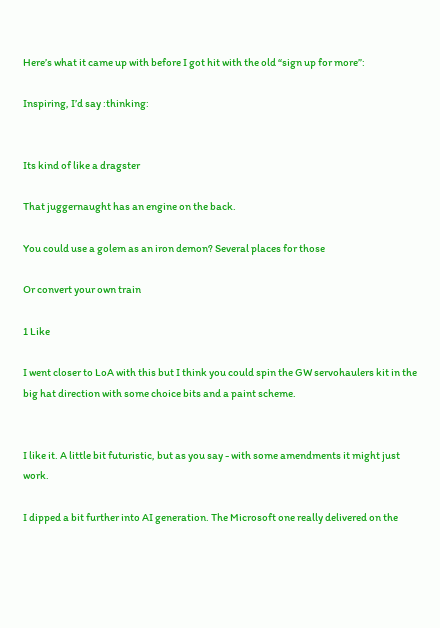Here’s what it came up with before I got hit with the old “sign up for more”:

Inspiring, I’d say :thinking:


Its kind of like a dragster

That juggernaught has an engine on the back.

You could use a golem as an iron demon? Several places for those

Or convert your own train

1 Like

I went closer to LoA with this but I think you could spin the GW servohaulers kit in the big hat direction with some choice bits and a paint scheme.


I like it. A little bit futuristic, but as you say - with some amendments it might just work.

I dipped a bit further into AI generation. The Microsoft one really delivered on the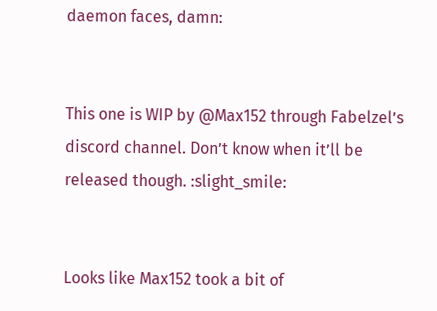daemon faces, damn:


This one is WIP by @Max152 through Fabelzel’s discord channel. Don’t know when it’ll be released though. :slight_smile:


Looks like Max152 took a bit of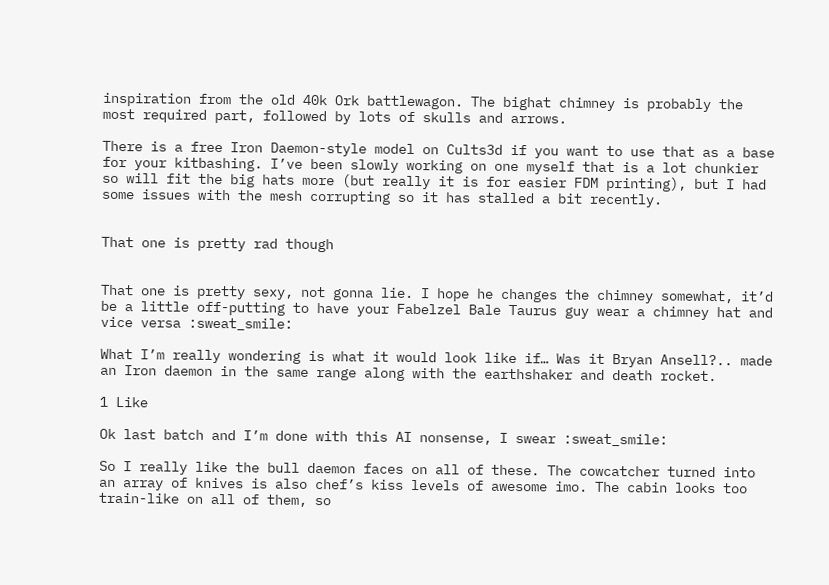inspiration from the old 40k Ork battlewagon. The bighat chimney is probably the most required part, followed by lots of skulls and arrows.

There is a free Iron Daemon-style model on Cults3d if you want to use that as a base for your kitbashing. I’ve been slowly working on one myself that is a lot chunkier so will fit the big hats more (but really it is for easier FDM printing), but I had some issues with the mesh corrupting so it has stalled a bit recently.


That one is pretty rad though


That one is pretty sexy, not gonna lie. I hope he changes the chimney somewhat, it’d be a little off-putting to have your Fabelzel Bale Taurus guy wear a chimney hat and vice versa :sweat_smile:

What I’m really wondering is what it would look like if… Was it Bryan Ansell?.. made an Iron daemon in the same range along with the earthshaker and death rocket.

1 Like

Ok last batch and I’m done with this AI nonsense, I swear :sweat_smile:

So I really like the bull daemon faces on all of these. The cowcatcher turned into an array of knives is also chef’s kiss levels of awesome imo. The cabin looks too train-like on all of them, so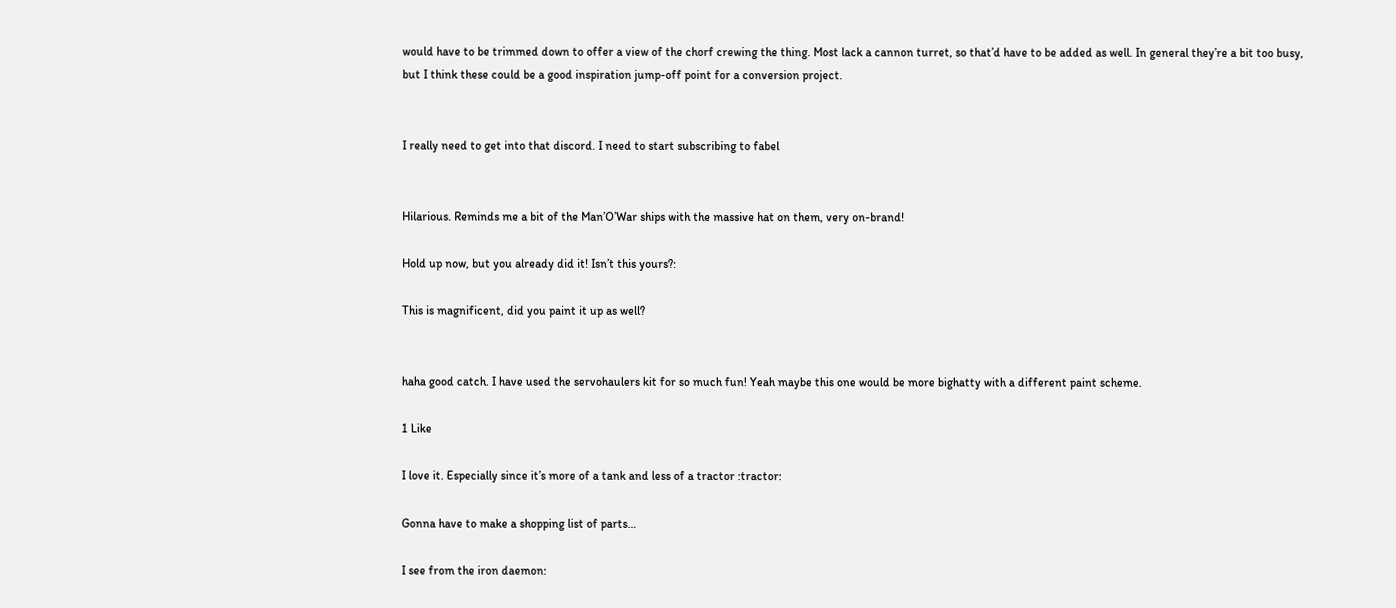would have to be trimmed down to offer a view of the chorf crewing the thing. Most lack a cannon turret, so that’d have to be added as well. In general they’re a bit too busy, but I think these could be a good inspiration jump-off point for a conversion project.


I really need to get into that discord. I need to start subscribing to fabel


Hilarious. Reminds me a bit of the Man’O’War ships with the massive hat on them, very on-brand!

Hold up now, but you already did it! Isn’t this yours?:

This is magnificent, did you paint it up as well?


haha good catch. I have used the servohaulers kit for so much fun! Yeah maybe this one would be more bighatty with a different paint scheme.

1 Like

I love it. Especially since it’s more of a tank and less of a tractor :tractor:

Gonna have to make a shopping list of parts…

I see from the iron daemon: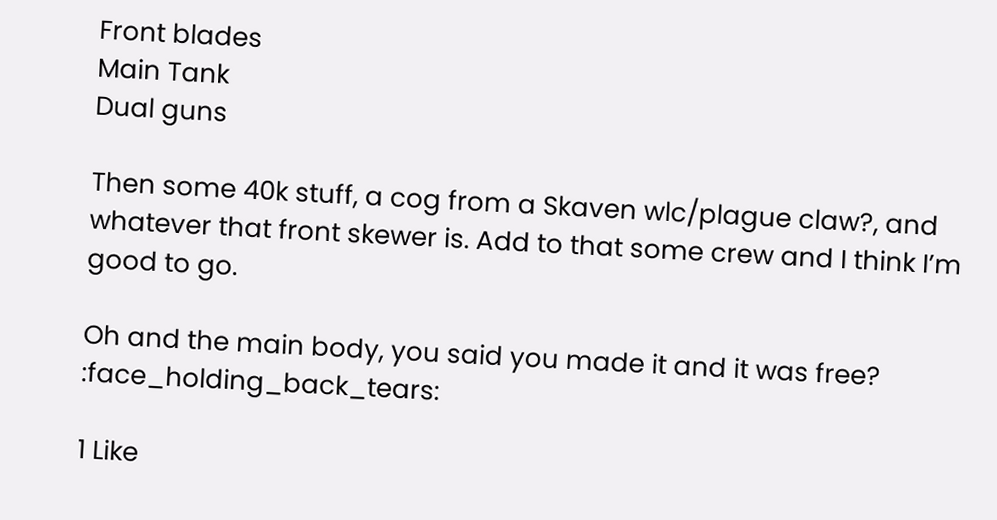Front blades
Main Tank
Dual guns

Then some 40k stuff, a cog from a Skaven wlc/plague claw?, and whatever that front skewer is. Add to that some crew and I think I’m good to go.

Oh and the main body, you said you made it and it was free? :face_holding_back_tears:

1 Like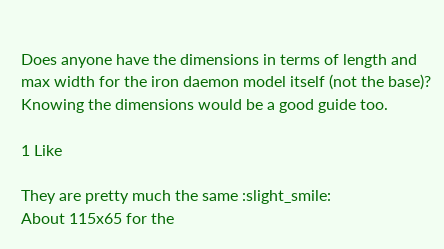Does anyone have the dimensions in terms of length and max width for the iron daemon model itself (not the base)? Knowing the dimensions would be a good guide too.

1 Like

They are pretty much the same :slight_smile:
About 115x65 for the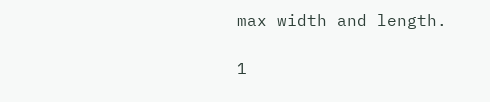max width and length.

1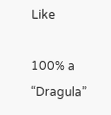Like

100% a “Dragula”